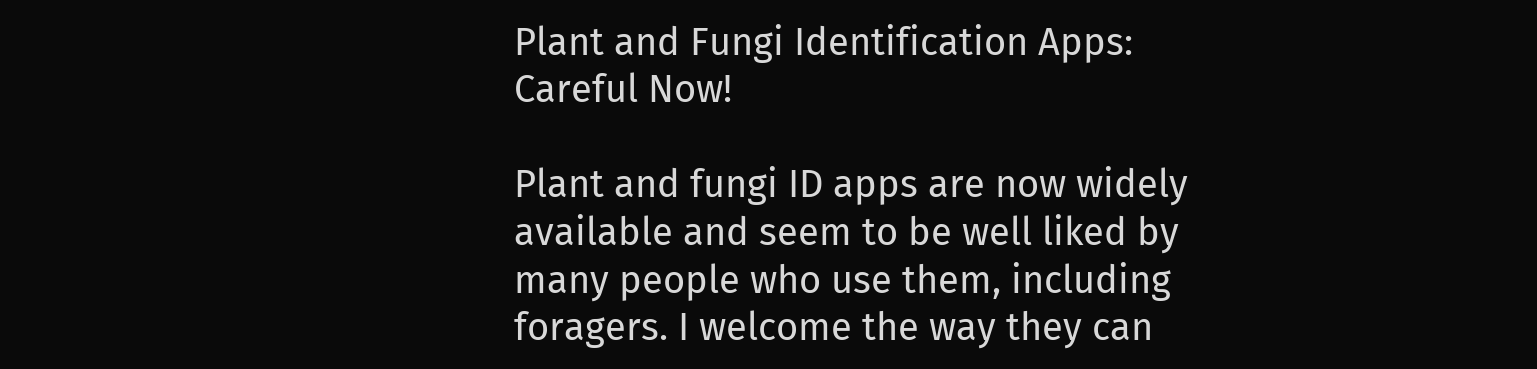Plant and Fungi Identification Apps: Careful Now!

Plant and fungi ID apps are now widely available and seem to be well liked by many people who use them, including foragers. I welcome the way they can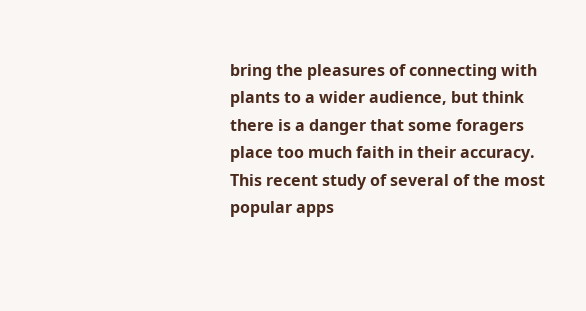bring the pleasures of connecting with plants to a wider audience, but think there is a danger that some foragers place too much faith in their accuracy. This recent study of several of the most popular apps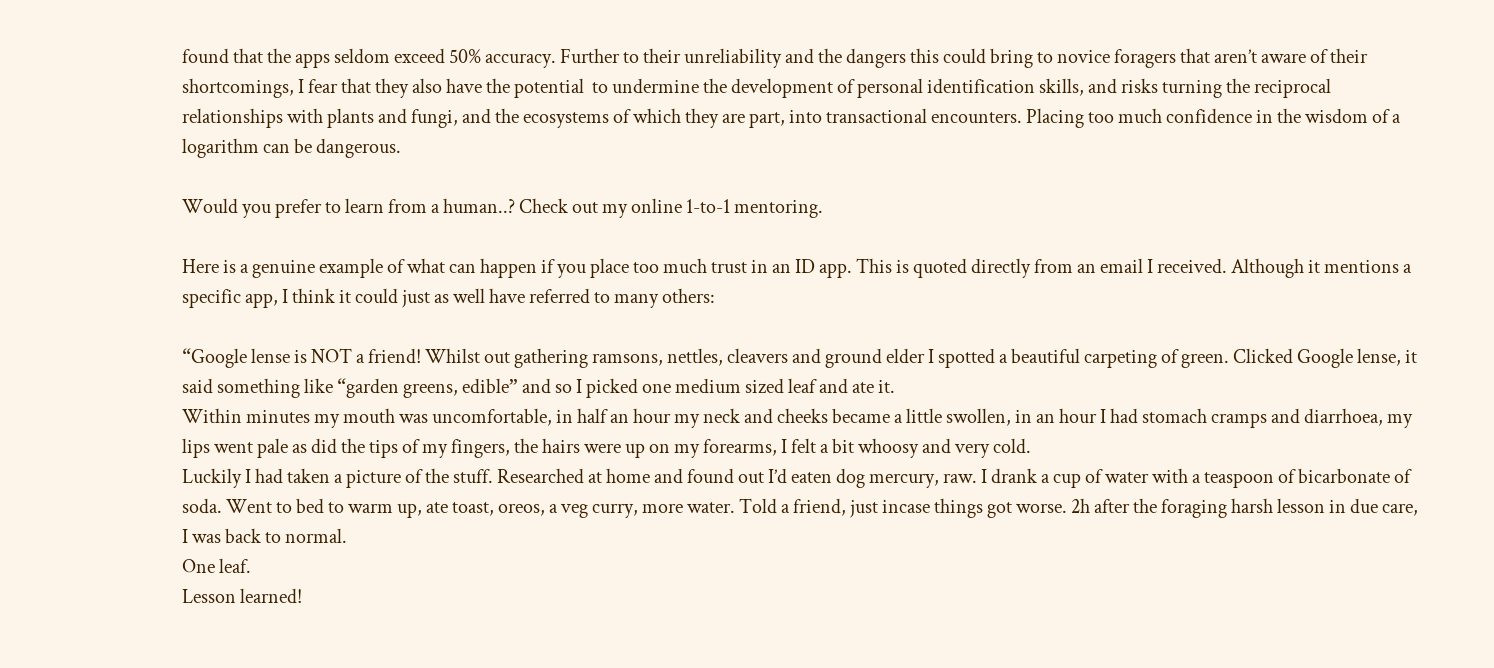found that the apps seldom exceed 50% accuracy. Further to their unreliability and the dangers this could bring to novice foragers that aren’t aware of their shortcomings, I fear that they also have the potential  to undermine the development of personal identification skills, and risks turning the reciprocal relationships with plants and fungi, and the ecosystems of which they are part, into transactional encounters. Placing too much confidence in the wisdom of a logarithm can be dangerous.

Would you prefer to learn from a human..? Check out my online 1-to-1 mentoring.

Here is a genuine example of what can happen if you place too much trust in an ID app. This is quoted directly from an email I received. Although it mentions a specific app, I think it could just as well have referred to many others:

“Google lense is NOT a friend! Whilst out gathering ramsons, nettles, cleavers and ground elder I spotted a beautiful carpeting of green. Clicked Google lense, it said something like “garden greens, edible” and so I picked one medium sized leaf and ate it.
Within minutes my mouth was uncomfortable, in half an hour my neck and cheeks became a little swollen, in an hour I had stomach cramps and diarrhoea, my lips went pale as did the tips of my fingers, the hairs were up on my forearms, I felt a bit whoosy and very cold.
Luckily I had taken a picture of the stuff. Researched at home and found out I’d eaten dog mercury, raw. I drank a cup of water with a teaspoon of bicarbonate of soda. Went to bed to warm up, ate toast, oreos, a veg curry, more water. Told a friend, just incase things got worse. 2h after the foraging harsh lesson in due care, I was back to normal.
One leaf.
Lesson learned!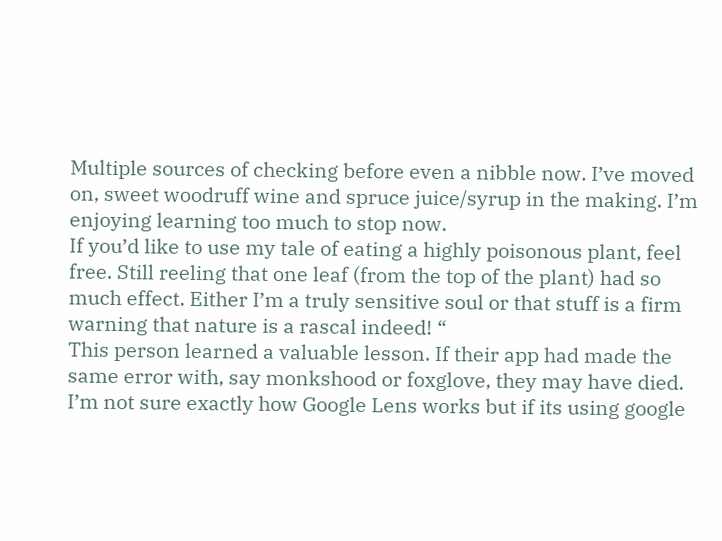Multiple sources of checking before even a nibble now. I’ve moved on, sweet woodruff wine and spruce juice/syrup in the making. I’m enjoying learning too much to stop now.
If you’d like to use my tale of eating a highly poisonous plant, feel free. Still reeling that one leaf (from the top of the plant) had so much effect. Either I’m a truly sensitive soul or that stuff is a firm warning that nature is a rascal indeed! “
This person learned a valuable lesson. If their app had made the same error with, say monkshood or foxglove, they may have died. I’m not sure exactly how Google Lens works but if its using google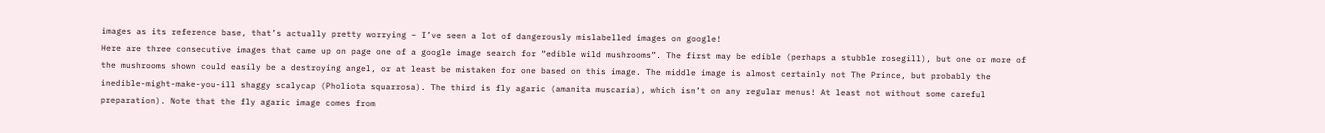images as its reference base, that’s actually pretty worrying – I’ve seen a lot of dangerously mislabelled images on google!
Here are three consecutive images that came up on page one of a google image search for “edible wild mushrooms”. The first may be edible (perhaps a stubble rosegill), but one or more of the mushrooms shown could easily be a destroying angel, or at least be mistaken for one based on this image. The middle image is almost certainly not The Prince, but probably the inedible-might-make-you-ill shaggy scalycap (Pholiota squarrosa). The third is fly agaric (amanita muscaria), which isn’t on any regular menus! At least not without some careful preparation). Note that the fly agaric image comes from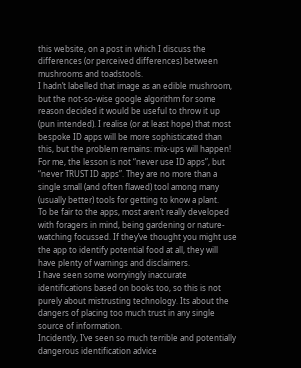this website, on a post in which I discuss the differences (or perceived differences) between mushrooms and toadstools.
I hadn’t labelled that image as an edible mushroom, but the not-so-wise google algorithm for some reason decided it would be useful to throw it up (pun intended). I realise (or at least hope) that most bespoke ID apps will be more sophisticated than this, but the problem remains: mix-ups will happen!
For me, the lesson is not “never use ID apps”, but “never TRUST ID apps”. They are no more than a single small (and often flawed) tool among many (usually better) tools for getting to know a plant.
To be fair to the apps, most aren’t really developed with foragers in mind, being gardening or nature-watching focussed. If they’ve thought you might use the app to identify potential food at all, they will have plenty of warnings and disclaimers.
I have seen some worryingly inaccurate identifications based on books too, so this is not purely about mistrusting technology. Its about the dangers of placing too much trust in any single source of information.
Incidently, I’ve seen so much terrible and potentially dangerous identification advice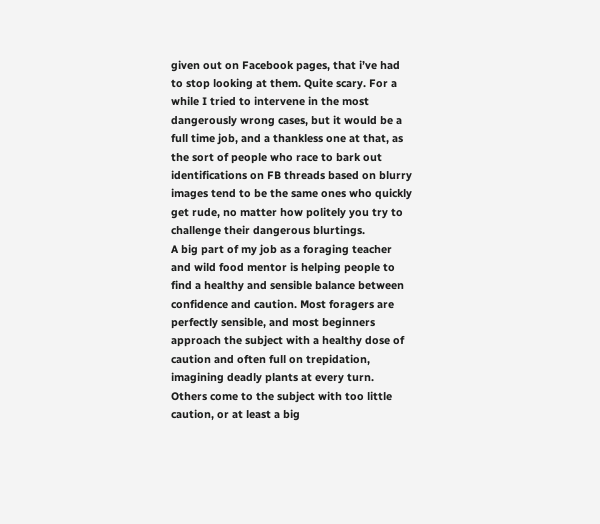given out on Facebook pages, that i’ve had to stop looking at them. Quite scary. For a while I tried to intervene in the most dangerously wrong cases, but it would be a full time job, and a thankless one at that, as the sort of people who race to bark out identifications on FB threads based on blurry images tend to be the same ones who quickly get rude, no matter how politely you try to challenge their dangerous blurtings.
A big part of my job as a foraging teacher and wild food mentor is helping people to find a healthy and sensible balance between confidence and caution. Most foragers are perfectly sensible, and most beginners approach the subject with a healthy dose of caution and often full on trepidation, imagining deadly plants at every turn.
Others come to the subject with too little caution, or at least a big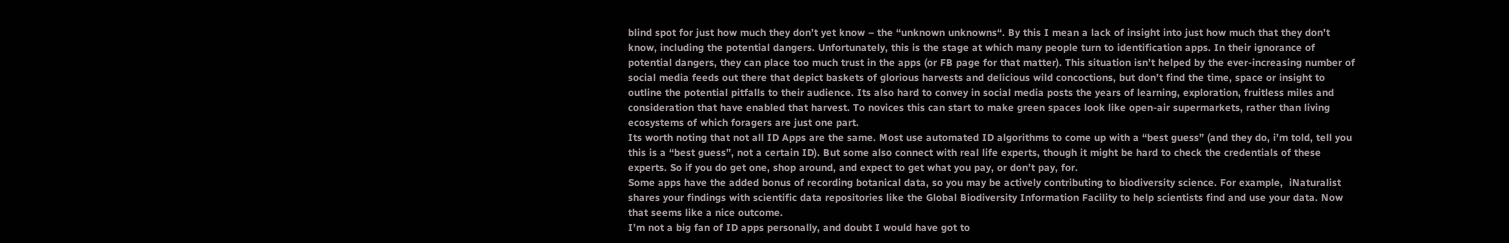blind spot for just how much they don’t yet know – the “unknown unknowns“. By this I mean a lack of insight into just how much that they don’t know, including the potential dangers. Unfortunately, this is the stage at which many people turn to identification apps. In their ignorance of potential dangers, they can place too much trust in the apps (or FB page for that matter). This situation isn’t helped by the ever-increasing number of social media feeds out there that depict baskets of glorious harvests and delicious wild concoctions, but don’t find the time, space or insight to outline the potential pitfalls to their audience. Its also hard to convey in social media posts the years of learning, exploration, fruitless miles and consideration that have enabled that harvest. To novices this can start to make green spaces look like open-air supermarkets, rather than living ecosystems of which foragers are just one part.
Its worth noting that not all ID Apps are the same. Most use automated ID algorithms to come up with a “best guess” (and they do, i’m told, tell you this is a “best guess”, not a certain ID). But some also connect with real life experts, though it might be hard to check the credentials of these experts. So if you do get one, shop around, and expect to get what you pay, or don’t pay, for.
Some apps have the added bonus of recording botanical data, so you may be actively contributing to biodiversity science. For example,  iNaturalist shares your findings with scientific data repositories like the Global Biodiversity Information Facility to help scientists find and use your data. Now that seems like a nice outcome.
I’m not a big fan of ID apps personally, and doubt I would have got to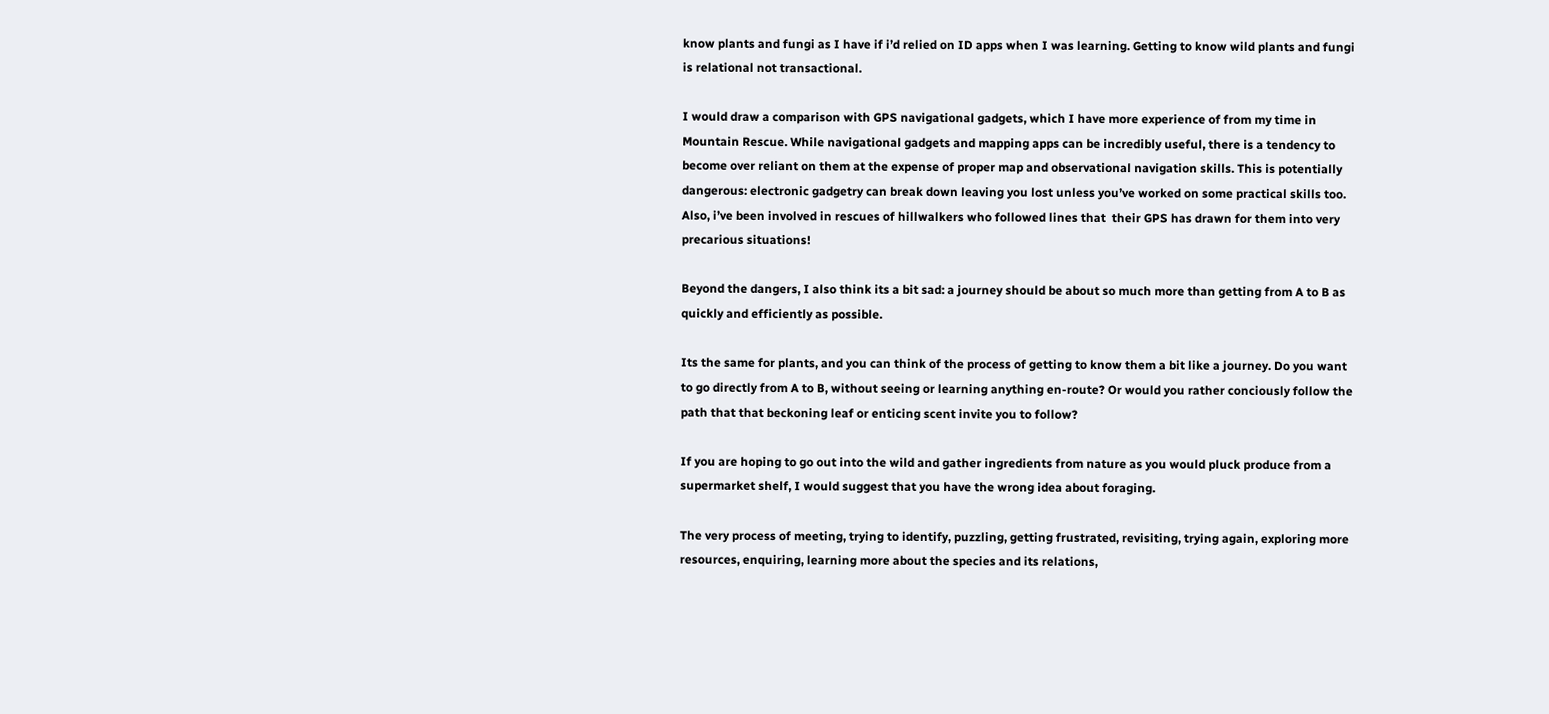know plants and fungi as I have if i’d relied on ID apps when I was learning. Getting to know wild plants and fungi is relational not transactional.

I would draw a comparison with GPS navigational gadgets, which I have more experience of from my time in Mountain Rescue. While navigational gadgets and mapping apps can be incredibly useful, there is a tendency to become over reliant on them at the expense of proper map and observational navigation skills. This is potentially dangerous: electronic gadgetry can break down leaving you lost unless you’ve worked on some practical skills too. Also, i’ve been involved in rescues of hillwalkers who followed lines that  their GPS has drawn for them into very precarious situations!

Beyond the dangers, I also think its a bit sad: a journey should be about so much more than getting from A to B as quickly and efficiently as possible.

Its the same for plants, and you can think of the process of getting to know them a bit like a journey. Do you want to go directly from A to B, without seeing or learning anything en-route? Or would you rather conciously follow the path that that beckoning leaf or enticing scent invite you to follow?

If you are hoping to go out into the wild and gather ingredients from nature as you would pluck produce from a supermarket shelf, I would suggest that you have the wrong idea about foraging.

The very process of meeting, trying to identify, puzzling, getting frustrated, revisiting, trying again, exploring more resources, enquiring, learning more about the species and its relations,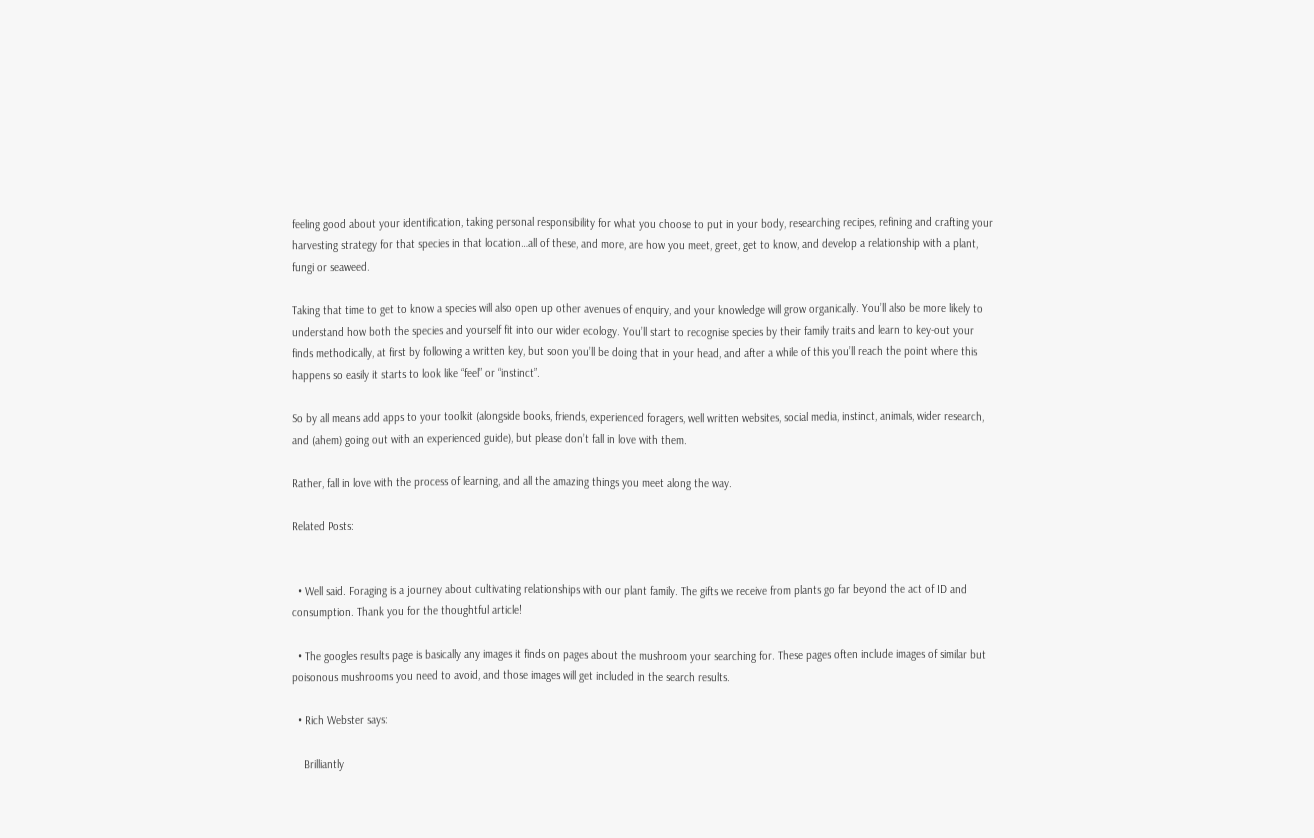feeling good about your identification, taking personal responsibility for what you choose to put in your body, researching recipes, refining and crafting your harvesting strategy for that species in that location…all of these, and more, are how you meet, greet, get to know, and develop a relationship with a plant, fungi or seaweed.

Taking that time to get to know a species will also open up other avenues of enquiry, and your knowledge will grow organically. You’ll also be more likely to understand how both the species and yourself fit into our wider ecology. You’ll start to recognise species by their family traits and learn to key-out your finds methodically, at first by following a written key, but soon you’ll be doing that in your head, and after a while of this you’ll reach the point where this happens so easily it starts to look like “feel” or “instinct”.

So by all means add apps to your toolkit (alongside books, friends, experienced foragers, well written websites, social media, instinct, animals, wider research, and (ahem) going out with an experienced guide), but please don’t fall in love with them.

Rather, fall in love with the process of learning, and all the amazing things you meet along the way.

Related Posts:


  • Well said. Foraging is a journey about cultivating relationships with our plant family. The gifts we receive from plants go far beyond the act of ID and consumption. Thank you for the thoughtful article!

  • The googles results page is basically any images it finds on pages about the mushroom your searching for. These pages often include images of similar but poisonous mushrooms you need to avoid, and those images will get included in the search results.

  • Rich Webster says:

    Brilliantly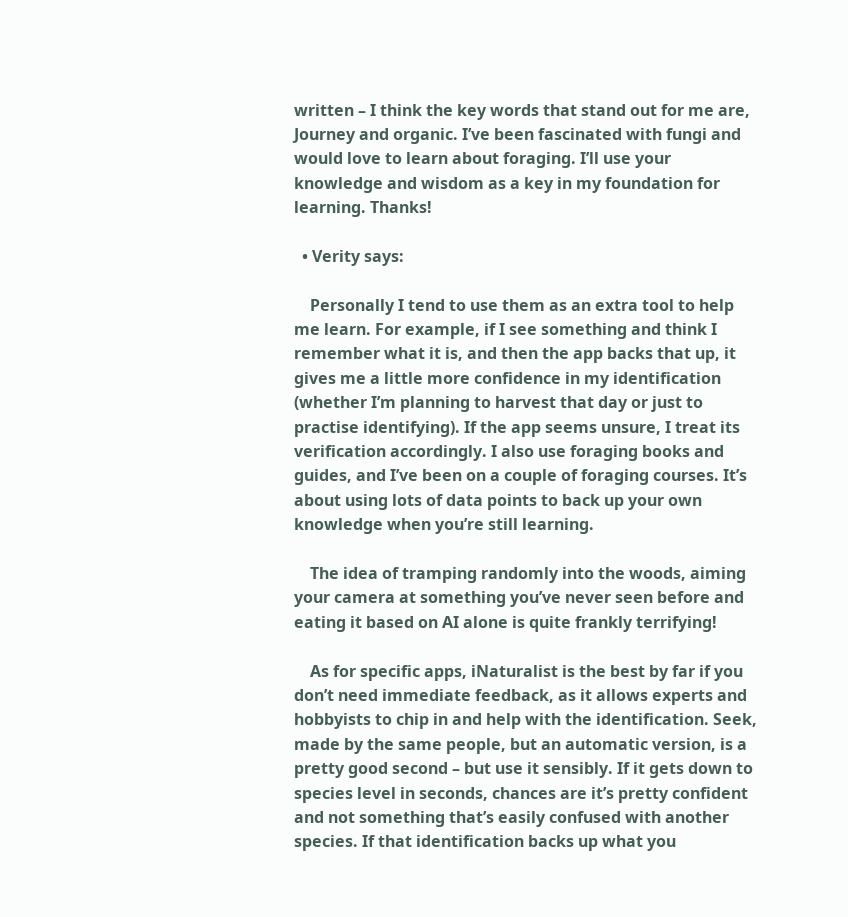written – I think the key words that stand out for me are, Journey and organic. I’ve been fascinated with fungi and would love to learn about foraging. I’ll use your knowledge and wisdom as a key in my foundation for learning. Thanks!

  • Verity says:

    Personally I tend to use them as an extra tool to help me learn. For example, if I see something and think I remember what it is, and then the app backs that up, it gives me a little more confidence in my identification (whether I’m planning to harvest that day or just to practise identifying). If the app seems unsure, I treat its verification accordingly. I also use foraging books and guides, and I’ve been on a couple of foraging courses. It’s about using lots of data points to back up your own knowledge when you’re still learning.

    The idea of tramping randomly into the woods, aiming your camera at something you’ve never seen before and eating it based on AI alone is quite frankly terrifying!

    As for specific apps, iNaturalist is the best by far if you don’t need immediate feedback, as it allows experts and hobbyists to chip in and help with the identification. Seek, made by the same people, but an automatic version, is a pretty good second – but use it sensibly. If it gets down to species level in seconds, chances are it’s pretty confident and not something that’s easily confused with another species. If that identification backs up what you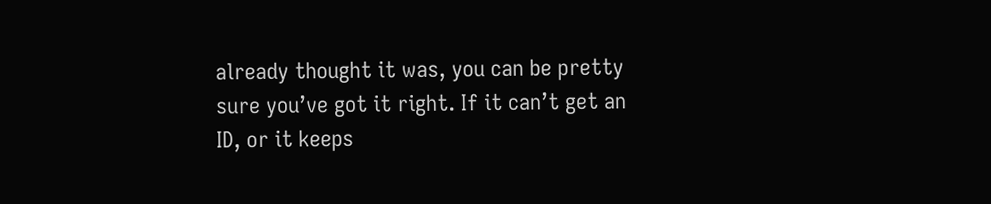already thought it was, you can be pretty sure you’ve got it right. If it can’t get an ID, or it keeps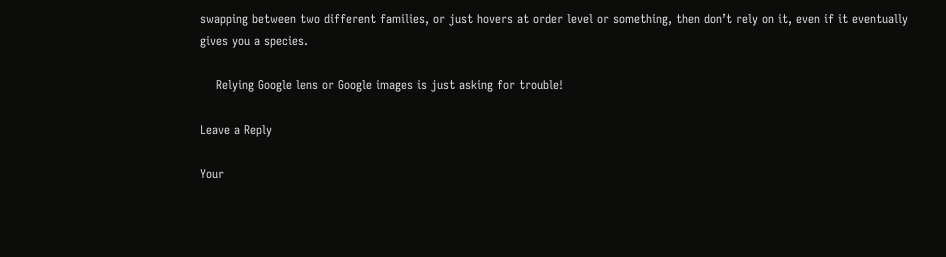swapping between two different families, or just hovers at order level or something, then don’t rely on it, even if it eventually gives you a species.

    Relying Google lens or Google images is just asking for trouble!

Leave a Reply

Your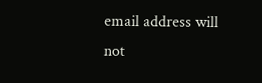email address will not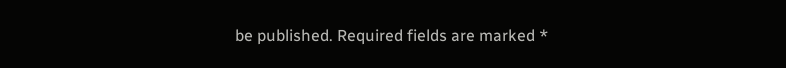be published. Required fields are marked *